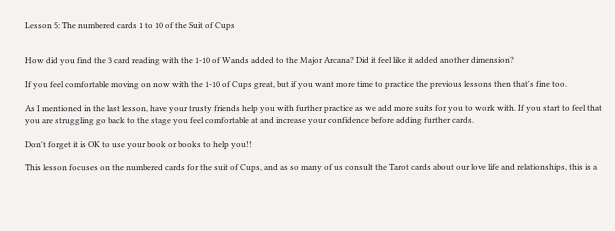Lesson 5: The numbered cards 1 to 10 of the Suit of Cups


How did you find the 3 card reading with the 1-10 of Wands added to the Major Arcana? Did it feel like it added another dimension?

If you feel comfortable moving on now with the 1-10 of Cups great, but if you want more time to practice the previous lessons then that's fine too.

As I mentioned in the last lesson, have your trusty friends help you with further practice as we add more suits for you to work with. If you start to feel that you are struggling go back to the stage you feel comfortable at and increase your confidence before adding further cards.

Don't forget it is OK to use your book or books to help you!!

This lesson focuses on the numbered cards for the suit of Cups, and as so many of us consult the Tarot cards about our love life and relationships, this is a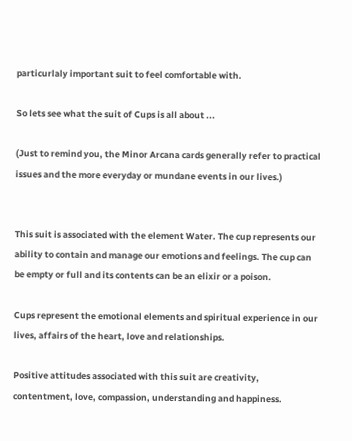particurlaly important suit to feel comfortable with.

So lets see what the suit of Cups is all about ...

(Just to remind you, the Minor Arcana cards generally refer to practical issues and the more everyday or mundane events in our lives.)


This suit is associated with the element Water. The cup represents our ability to contain and manage our emotions and feelings. The cup can be empty or full and its contents can be an elixir or a poison.

Cups represent the emotional elements and spiritual experience in our lives, affairs of the heart, love and relationships.

Positive attitudes associated with this suit are creativity, contentment, love, compassion, understanding and happiness.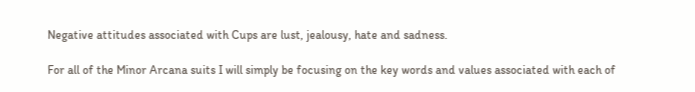Negative attitudes associated with Cups are lust, jealousy, hate and sadness.

For all of the Minor Arcana suits I will simply be focusing on the key words and values associated with each of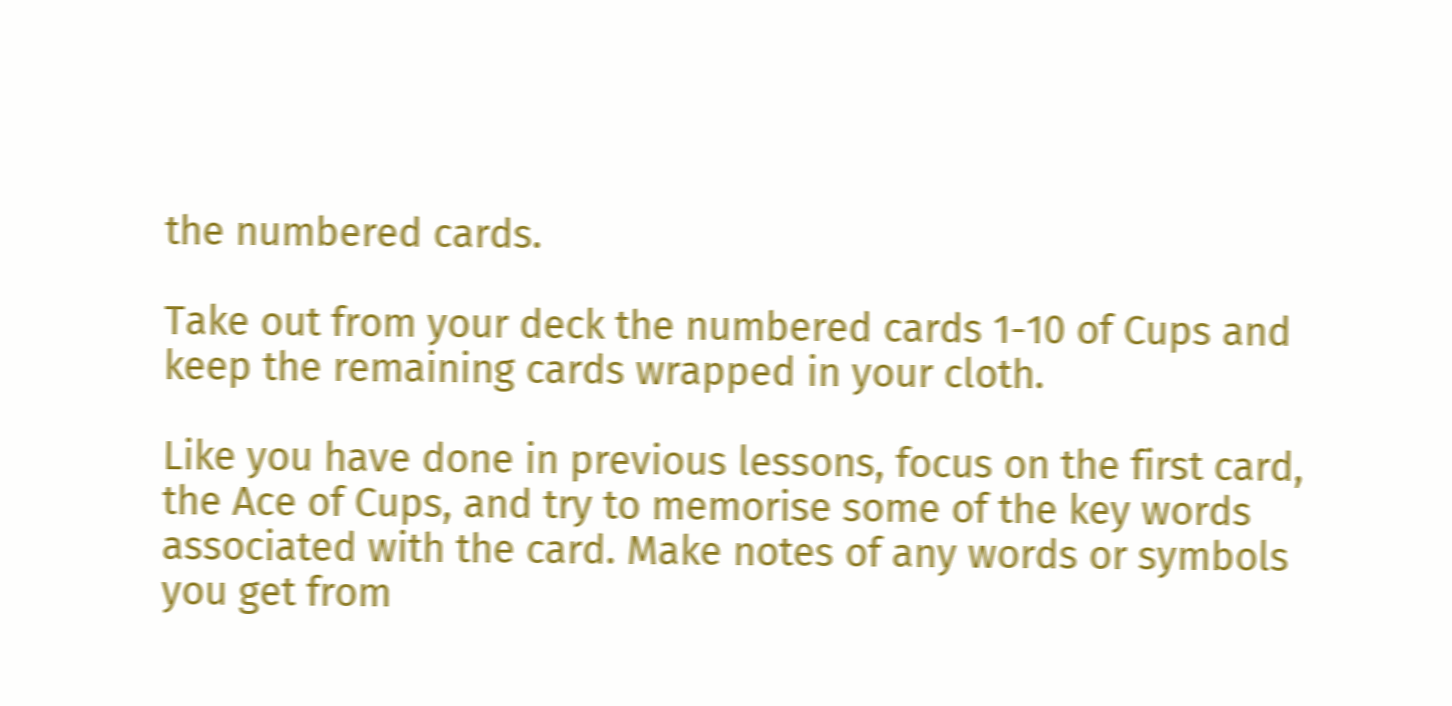the numbered cards.

Take out from your deck the numbered cards 1-10 of Cups and keep the remaining cards wrapped in your cloth.

Like you have done in previous lessons, focus on the first card, the Ace of Cups, and try to memorise some of the key words associated with the card. Make notes of any words or symbols you get from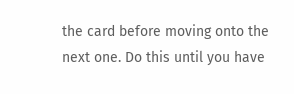the card before moving onto the next one. Do this until you have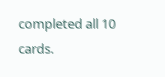completed all 10 cards.